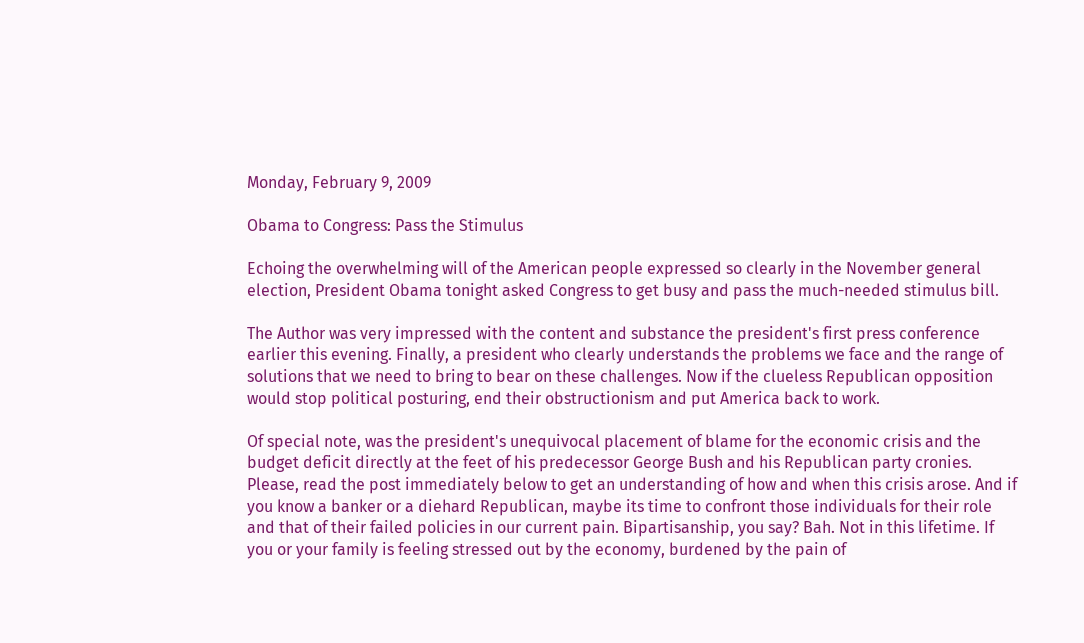Monday, February 9, 2009

Obama to Congress: Pass the Stimulus

Echoing the overwhelming will of the American people expressed so clearly in the November general election, President Obama tonight asked Congress to get busy and pass the much-needed stimulus bill.

The Author was very impressed with the content and substance the president's first press conference earlier this evening. Finally, a president who clearly understands the problems we face and the range of solutions that we need to bring to bear on these challenges. Now if the clueless Republican opposition would stop political posturing, end their obstructionism and put America back to work.

Of special note, was the president's unequivocal placement of blame for the economic crisis and the budget deficit directly at the feet of his predecessor George Bush and his Republican party cronies. Please, read the post immediately below to get an understanding of how and when this crisis arose. And if you know a banker or a diehard Republican, maybe its time to confront those individuals for their role and that of their failed policies in our current pain. Bipartisanship, you say? Bah. Not in this lifetime. If you or your family is feeling stressed out by the economy, burdened by the pain of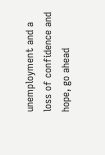unemployment and a loss of confidence and hope, go ahead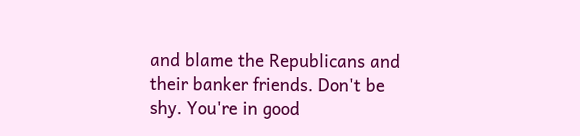and blame the Republicans and their banker friends. Don't be shy. You're in good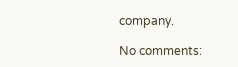company.

No comments: